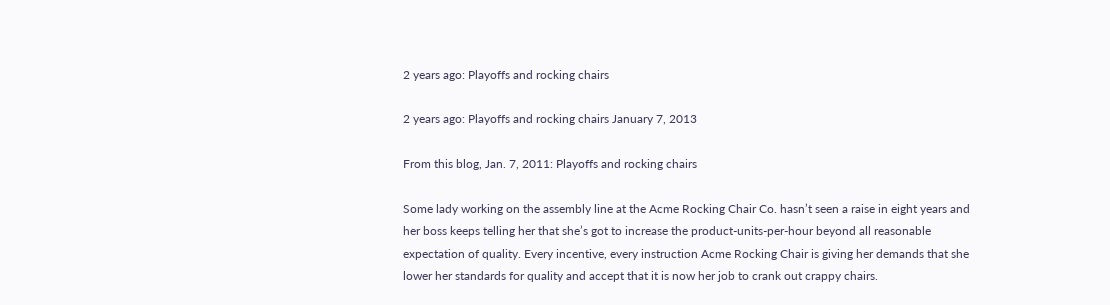2 years ago: Playoffs and rocking chairs

2 years ago: Playoffs and rocking chairs January 7, 2013

From this blog, Jan. 7, 2011: Playoffs and rocking chairs

Some lady working on the assembly line at the Acme Rocking Chair Co. hasn’t seen a raise in eight years and her boss keeps telling her that she’s got to increase the product-units-per-hour beyond all reasonable expectation of quality. Every incentive, every instruction Acme Rocking Chair is giving her demands that she lower her standards for quality and accept that it is now her job to crank out crappy chairs.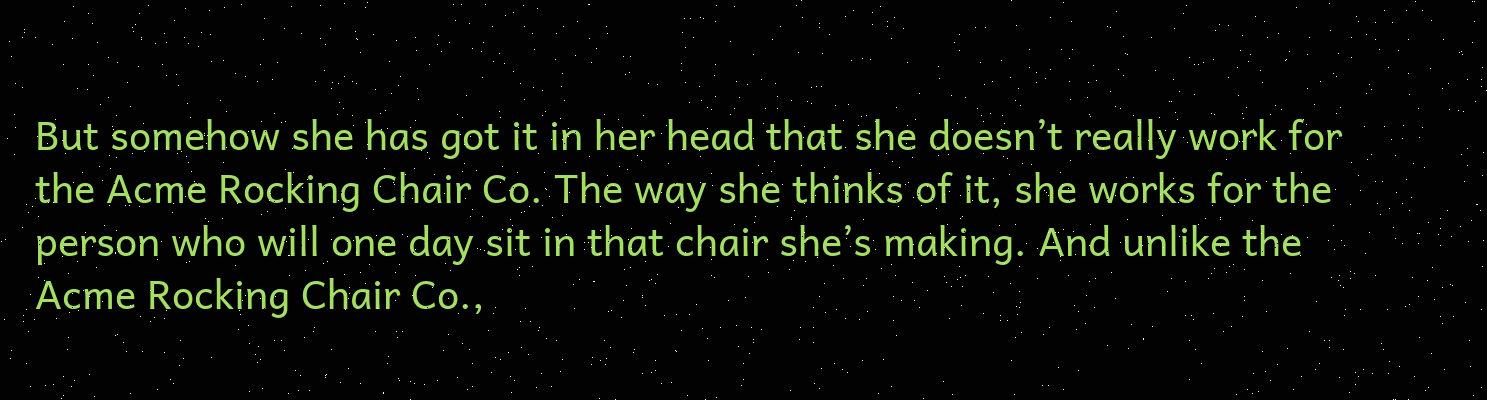But somehow she has got it in her head that she doesn’t really work for the Acme Rocking Chair Co. The way she thinks of it, she works for the person who will one day sit in that chair she’s making. And unlike the Acme Rocking Chair Co.,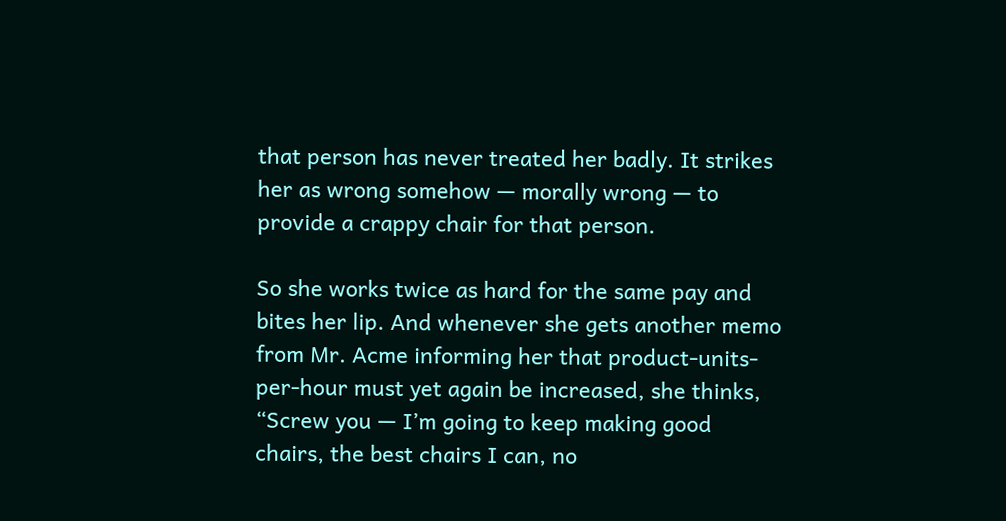that person has never treated her badly. It strikes her as wrong somehow — morally wrong — to provide a crappy chair for that person.

So she works twice as hard for the same pay and bites her lip. And whenever she gets another memo from Mr. Acme informing her that product-units-per-hour must yet again be increased, she thinks, “Screw you — I’m going to keep making good chairs, the best chairs I can, no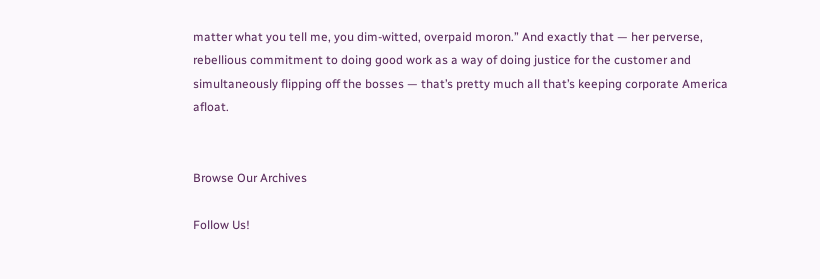matter what you tell me, you dim-witted, overpaid moron.” And exactly that — her perverse, rebellious commitment to doing good work as a way of doing justice for the customer and simultaneously flipping off the bosses — that’s pretty much all that’s keeping corporate America afloat.


Browse Our Archives

Follow Us!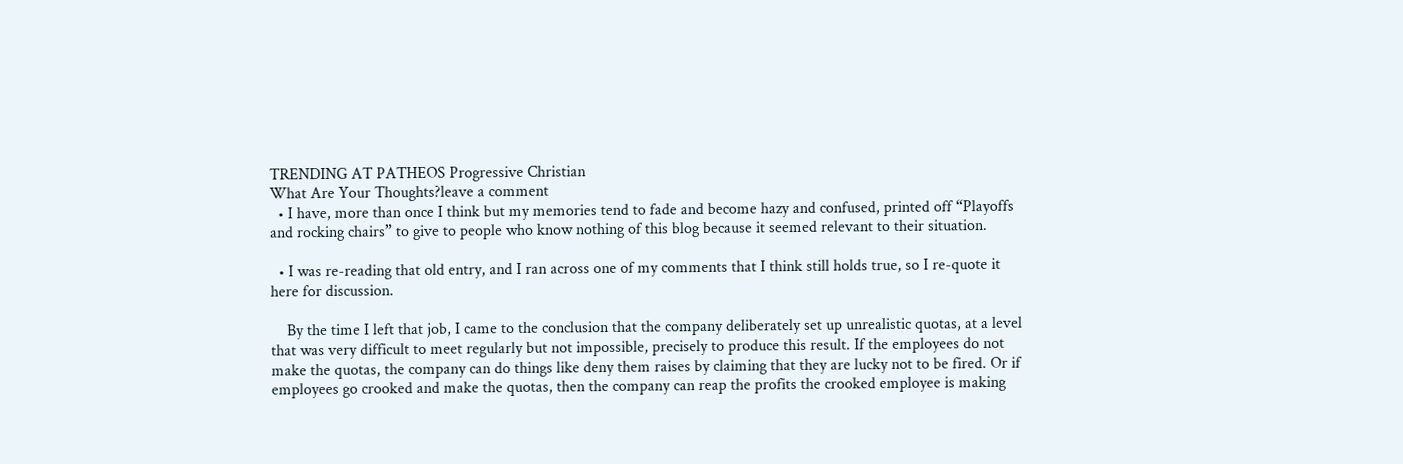TRENDING AT PATHEOS Progressive Christian
What Are Your Thoughts?leave a comment
  • I have, more than once I think but my memories tend to fade and become hazy and confused, printed off “Playoffs and rocking chairs” to give to people who know nothing of this blog because it seemed relevant to their situation.

  • I was re-reading that old entry, and I ran across one of my comments that I think still holds true, so I re-quote it here for discussion.

    By the time I left that job, I came to the conclusion that the company deliberately set up unrealistic quotas, at a level that was very difficult to meet regularly but not impossible, precisely to produce this result. If the employees do not make the quotas, the company can do things like deny them raises by claiming that they are lucky not to be fired. Or if employees go crooked and make the quotas, then the company can reap the profits the crooked employee is making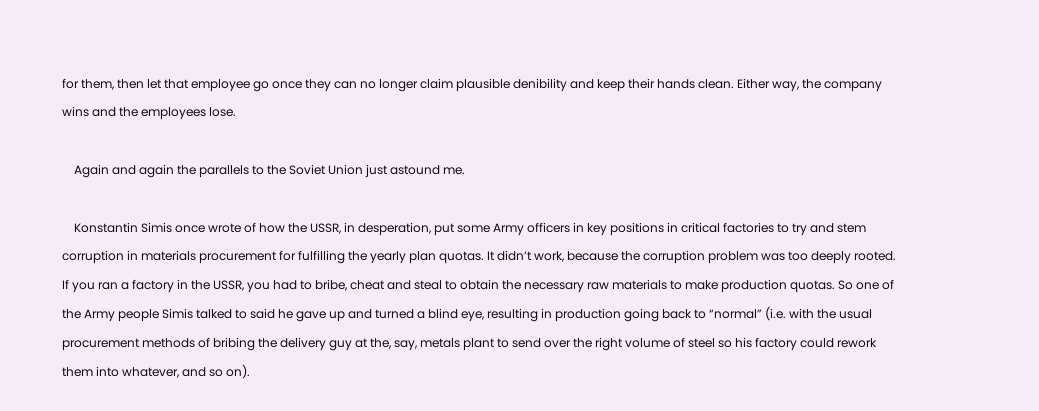for them, then let that employee go once they can no longer claim plausible denibility and keep their hands clean. Either way, the company wins and the employees lose.

    Again and again the parallels to the Soviet Union just astound me.

    Konstantin Simis once wrote of how the USSR, in desperation, put some Army officers in key positions in critical factories to try and stem corruption in materials procurement for fulfilling the yearly plan quotas. It didn’t work, because the corruption problem was too deeply rooted. If you ran a factory in the USSR, you had to bribe, cheat and steal to obtain the necessary raw materials to make production quotas. So one of the Army people Simis talked to said he gave up and turned a blind eye, resulting in production going back to “normal” (i.e. with the usual procurement methods of bribing the delivery guy at the, say, metals plant to send over the right volume of steel so his factory could rework them into whatever, and so on).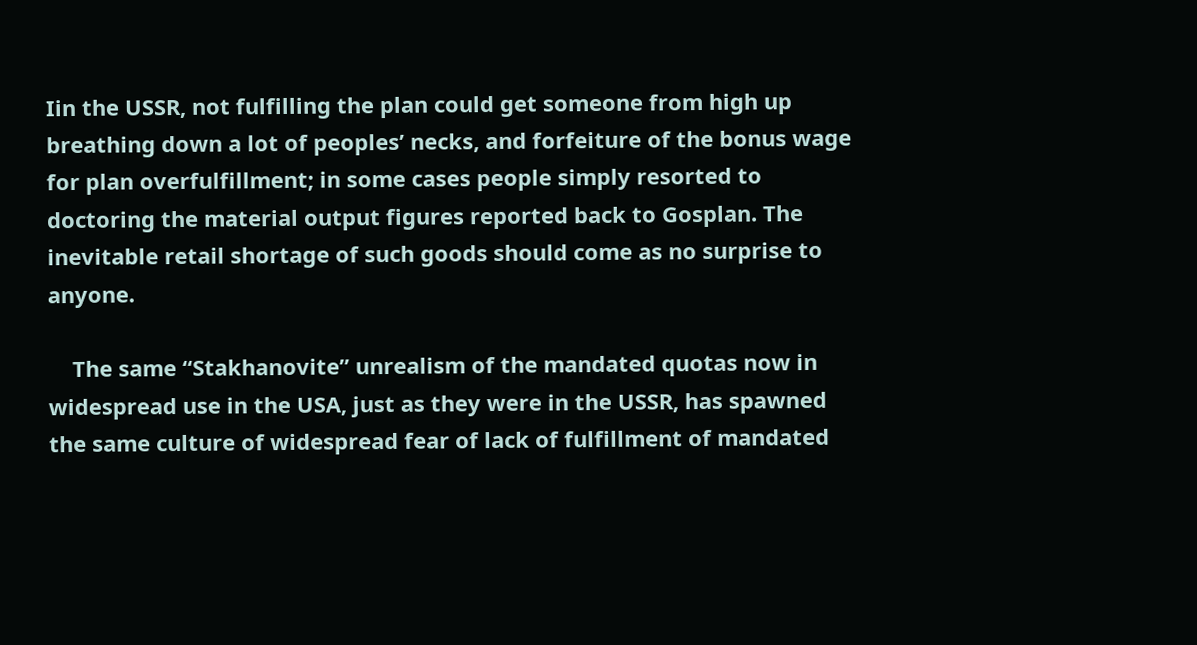Iin the USSR, not fulfilling the plan could get someone from high up breathing down a lot of peoples’ necks, and forfeiture of the bonus wage for plan overfulfillment; in some cases people simply resorted to doctoring the material output figures reported back to Gosplan. The inevitable retail shortage of such goods should come as no surprise to anyone.

    The same “Stakhanovite” unrealism of the mandated quotas now in widespread use in the USA, just as they were in the USSR, has spawned the same culture of widespread fear of lack of fulfillment of mandated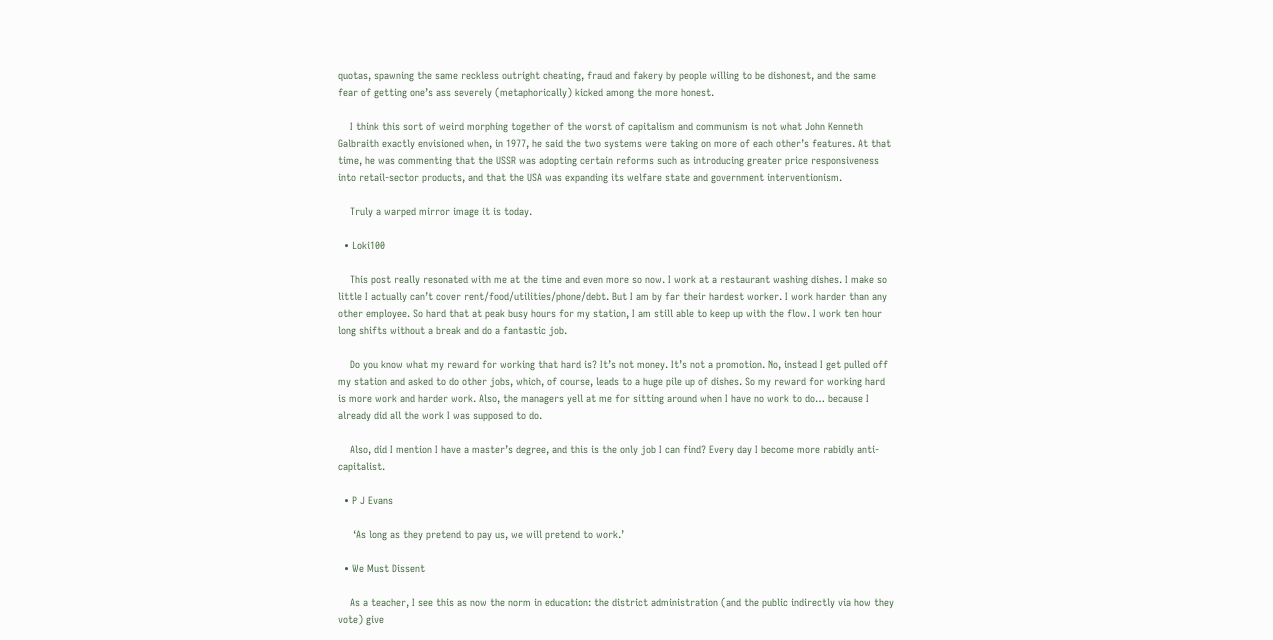quotas, spawning the same reckless outright cheating, fraud and fakery by people willing to be dishonest, and the same fear of getting one’s ass severely (metaphorically) kicked among the more honest.

    I think this sort of weird morphing together of the worst of capitalism and communism is not what John Kenneth Galbraith exactly envisioned when, in 1977, he said the two systems were taking on more of each other’s features. At that time, he was commenting that the USSR was adopting certain reforms such as introducing greater price responsiveness into retail-sector products, and that the USA was expanding its welfare state and government interventionism.

    Truly a warped mirror image it is today.

  • Loki100

    This post really resonated with me at the time and even more so now. I work at a restaurant washing dishes. I make so little I actually can’t cover rent/food/utilities/phone/debt. But I am by far their hardest worker. I work harder than any other employee. So hard that at peak busy hours for my station, I am still able to keep up with the flow. I work ten hour long shifts without a break and do a fantastic job.

    Do you know what my reward for working that hard is? It’s not money. It’s not a promotion. No, instead I get pulled off my station and asked to do other jobs, which, of course, leads to a huge pile up of dishes. So my reward for working hard is more work and harder work. Also, the managers yell at me for sitting around when I have no work to do… because I already did all the work I was supposed to do.

    Also, did I mention I have a master’s degree, and this is the only job I can find? Every day I become more rabidly anti-capitalist.

  • P J Evans

     ‘As long as they pretend to pay us, we will pretend to work.’

  • We Must Dissent

    As a teacher, I see this as now the norm in education: the district administration (and the public indirectly via how they vote) give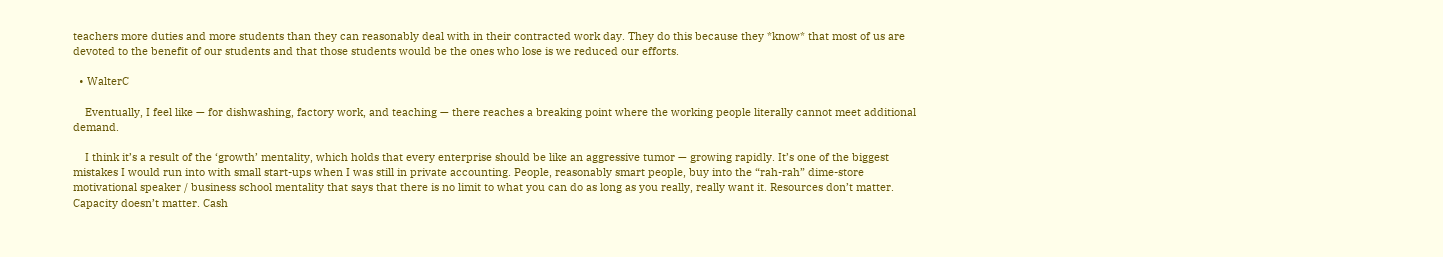teachers more duties and more students than they can reasonably deal with in their contracted work day. They do this because they *know* that most of us are devoted to the benefit of our students and that those students would be the ones who lose is we reduced our efforts.

  • WalterC

    Eventually, I feel like — for dishwashing, factory work, and teaching — there reaches a breaking point where the working people literally cannot meet additional demand.

    I think it’s a result of the ‘growth’ mentality, which holds that every enterprise should be like an aggressive tumor — growing rapidly. It’s one of the biggest mistakes I would run into with small start-ups when I was still in private accounting. People, reasonably smart people, buy into the “rah-rah” dime-store motivational speaker / business school mentality that says that there is no limit to what you can do as long as you really, really want it. Resources don’t matter. Capacity doesn’t matter. Cash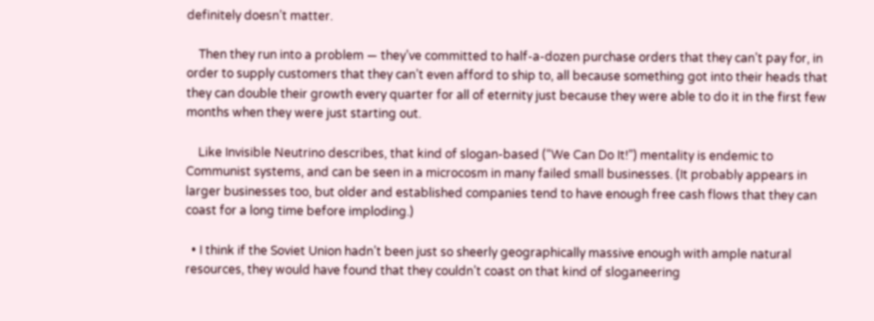definitely doesn’t matter.

    Then they run into a problem — they’ve committed to half-a-dozen purchase orders that they can’t pay for, in order to supply customers that they can’t even afford to ship to, all because something got into their heads that they can double their growth every quarter for all of eternity just because they were able to do it in the first few months when they were just starting out.

    Like Invisible Neutrino describes, that kind of slogan-based (“We Can Do It!”) mentality is endemic to Communist systems, and can be seen in a microcosm in many failed small businesses. (It probably appears in larger businesses too, but older and established companies tend to have enough free cash flows that they can coast for a long time before imploding.)

  • I think if the Soviet Union hadn’t been just so sheerly geographically massive enough with ample natural resources, they would have found that they couldn’t coast on that kind of sloganeering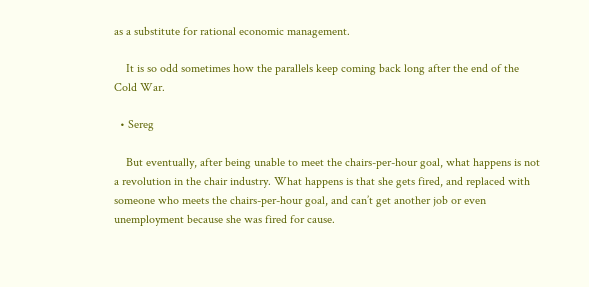as a substitute for rational economic management.

    It is so odd sometimes how the parallels keep coming back long after the end of the Cold War.

  • Sereg

    But eventually, after being unable to meet the chairs-per-hour goal, what happens is not a revolution in the chair industry. What happens is that she gets fired, and replaced with someone who meets the chairs-per-hour goal, and can’t get another job or even unemployment because she was fired for cause.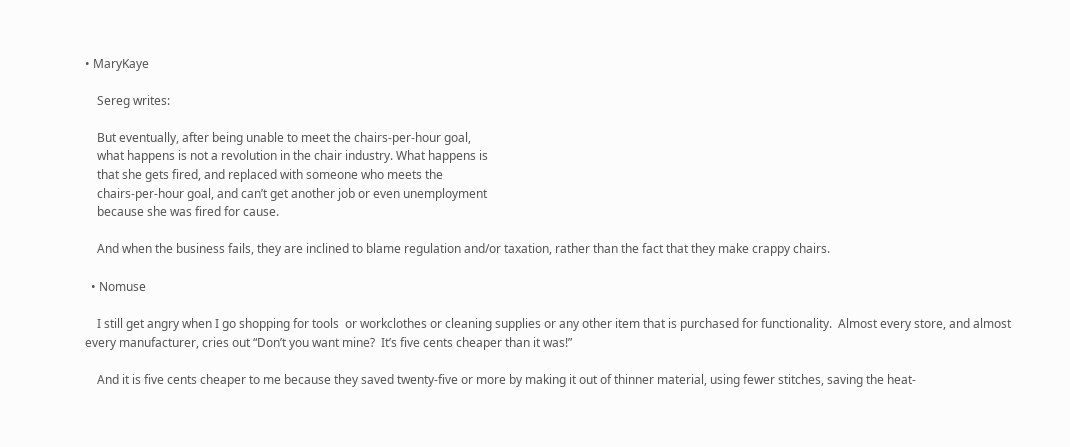• MaryKaye

    Sereg writes:

    But eventually, after being unable to meet the chairs-per-hour goal,
    what happens is not a revolution in the chair industry. What happens is
    that she gets fired, and replaced with someone who meets the
    chairs-per-hour goal, and can’t get another job or even unemployment
    because she was fired for cause.

    And when the business fails, they are inclined to blame regulation and/or taxation, rather than the fact that they make crappy chairs.

  • Nomuse

    I still get angry when I go shopping for tools  or workclothes or cleaning supplies or any other item that is purchased for functionality.  Almost every store, and almost every manufacturer, cries out “Don’t you want mine?  It’s five cents cheaper than it was!”

    And it is five cents cheaper to me because they saved twenty-five or more by making it out of thinner material, using fewer stitches, saving the heat-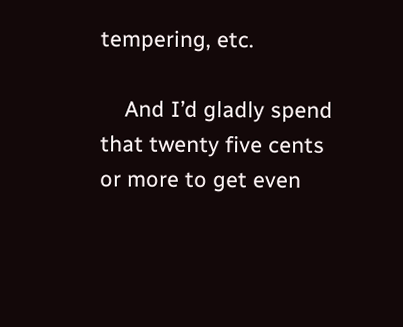tempering, etc.

    And I’d gladly spend that twenty five cents or more to get even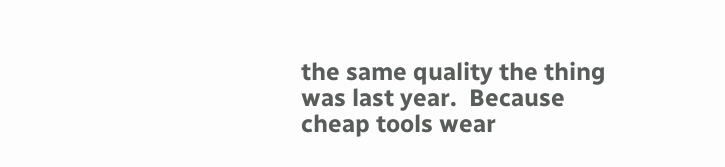the same quality the thing was last year.  Because cheap tools wear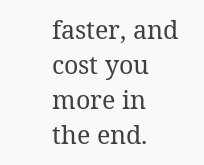faster, and cost you more in the end.